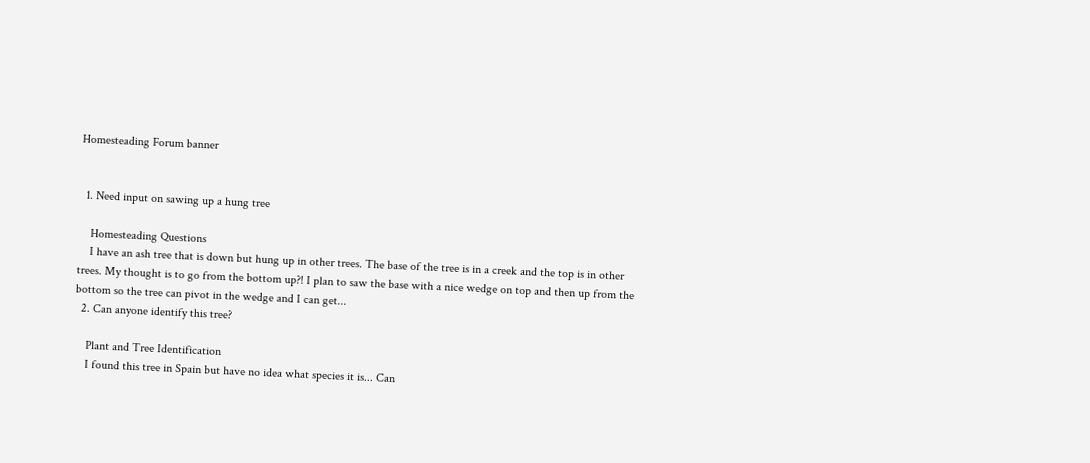Homesteading Forum banner


  1. Need input on sawing up a hung tree

    Homesteading Questions
    I have an ash tree that is down but hung up in other trees. The base of the tree is in a creek and the top is in other trees. My thought is to go from the bottom up?! I plan to saw the base with a nice wedge on top and then up from the bottom so the tree can pivot in the wedge and I can get...
  2. Can anyone identify this tree?

    Plant and Tree Identification
    I found this tree in Spain but have no idea what species it is... Can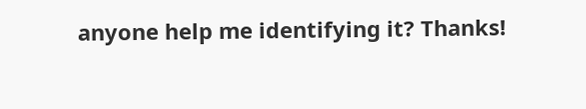anyone help me identifying it? Thanks!